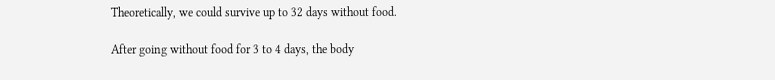Theoretically, we could survive up to 32 days without food.

After going without food for 3 to 4 days, the body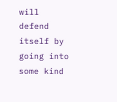will defend itself by going into some kind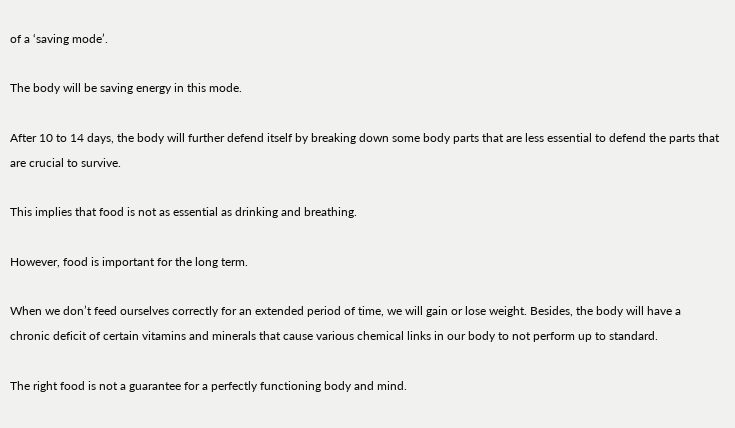of a ‘saving mode’.

The body will be saving energy in this mode.

After 10 to 14 days, the body will further defend itself by breaking down some body parts that are less essential to defend the parts that are crucial to survive.

This implies that food is not as essential as drinking and breathing.

However, food is important for the long term.

When we don’t feed ourselves correctly for an extended period of time, we will gain or lose weight. Besides, the body will have a chronic deficit of certain vitamins and minerals that cause various chemical links in our body to not perform up to standard.

The right food is not a guarantee for a perfectly functioning body and mind.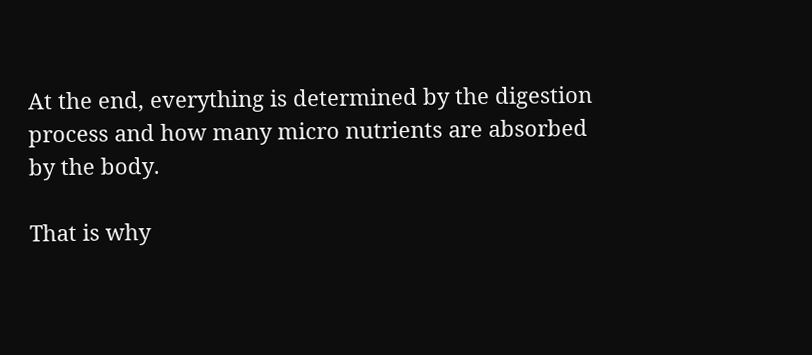At the end, everything is determined by the digestion process and how many micro nutrients are absorbed by the body.

That is why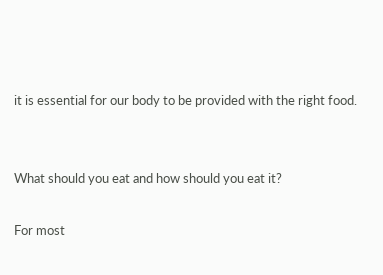it is essential for our body to be provided with the right food.


What should you eat and how should you eat it?

For most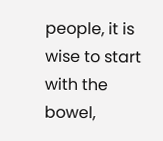people, it is wise to start with the bowel,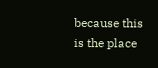because this is the place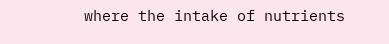where the intake of nutrients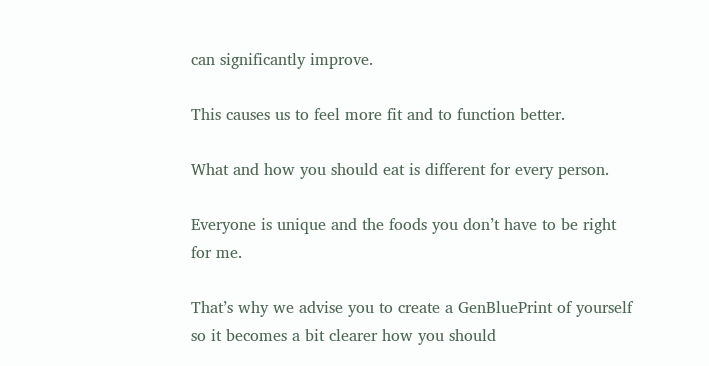can significantly improve.

This causes us to feel more fit and to function better.

What and how you should eat is different for every person.

Everyone is unique and the foods you don’t have to be right for me.

That’s why we advise you to create a GenBluePrint of yourself so it becomes a bit clearer how you should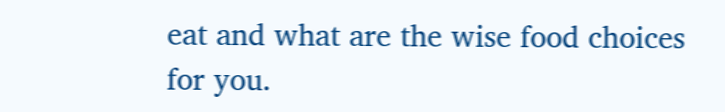eat and what are the wise food choices for you.